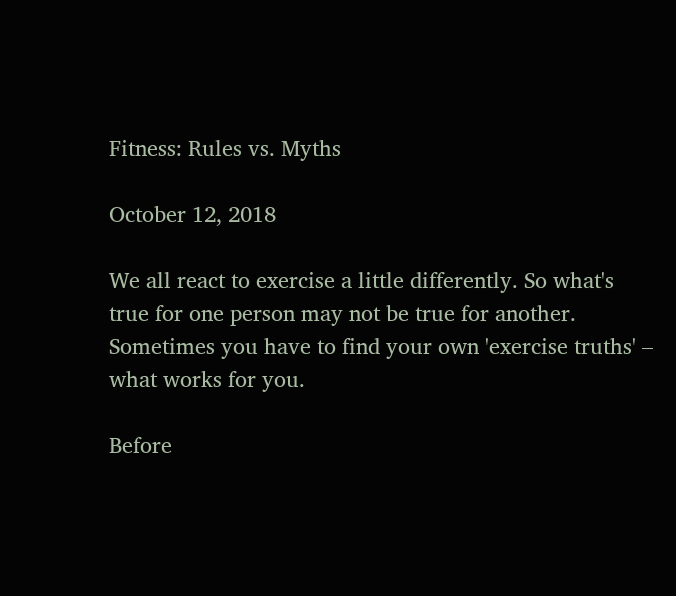Fitness: Rules vs. Myths

October 12, 2018

We all react to exercise a little differently. So what's true for one person may not be true for another. Sometimes you have to find your own 'exercise truths' – what works for you.

Before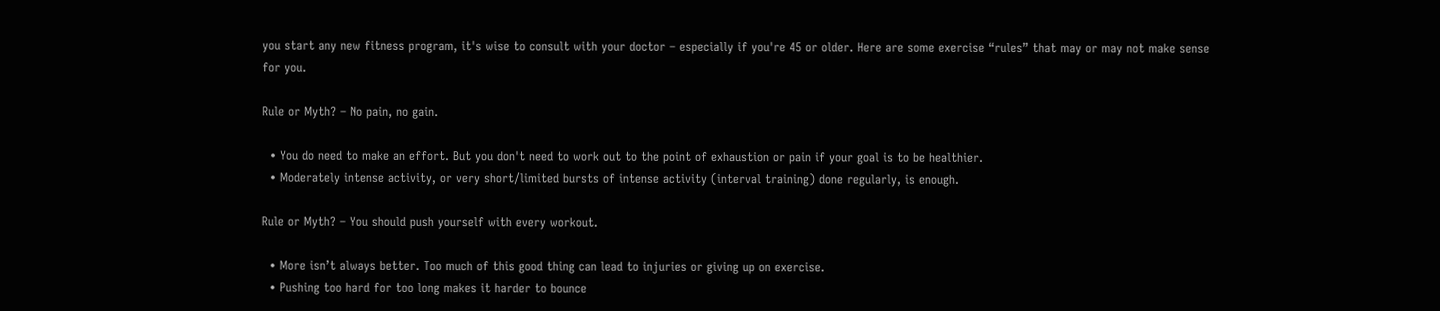you start any new fitness program, it's wise to consult with your doctor – especially if you're 45 or older. Here are some exercise “rules” that may or may not make sense for you.

Rule or Myth? – No pain, no gain.

  • You do need to make an effort. But you don't need to work out to the point of exhaustion or pain if your goal is to be healthier.
  • Moderately intense activity, or very short/limited bursts of intense activity (interval training) done regularly, is enough.

Rule or Myth? – You should push yourself with every workout.

  • More isn’t always better. Too much of this good thing can lead to injuries or giving up on exercise.
  • Pushing too hard for too long makes it harder to bounce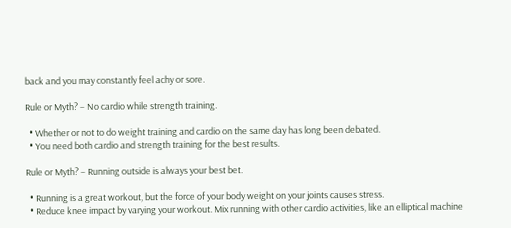back and you may constantly feel achy or sore.

Rule or Myth? – No cardio while strength training.

  • Whether or not to do weight training and cardio on the same day has long been debated.
  • You need both cardio and strength training for the best results.

Rule or Myth? – Running outside is always your best bet.

  • Running is a great workout, but the force of your body weight on your joints causes stress.
  • Reduce knee impact by varying your workout. Mix running with other cardio activities, like an elliptical machine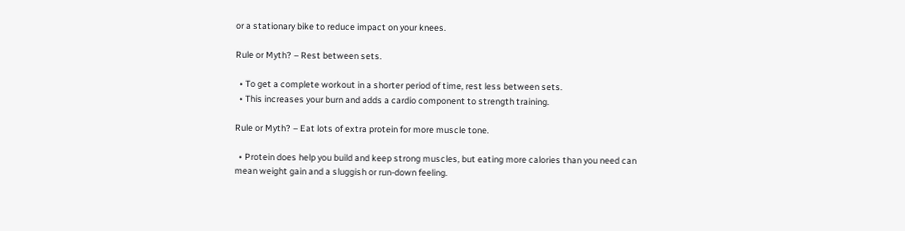or a stationary bike to reduce impact on your knees.

Rule or Myth? – Rest between sets.

  • To get a complete workout in a shorter period of time, rest less between sets.
  • This increases your burn and adds a cardio component to strength training.

Rule or Myth? – Eat lots of extra protein for more muscle tone.

  • Protein does help you build and keep strong muscles, but eating more calories than you need can mean weight gain and a sluggish or run-down feeling.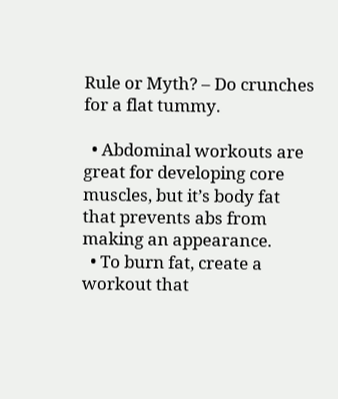Rule or Myth? – Do crunches for a flat tummy.

  • Abdominal workouts are great for developing core muscles, but it’s body fat that prevents abs from making an appearance.
  • To burn fat, create a workout that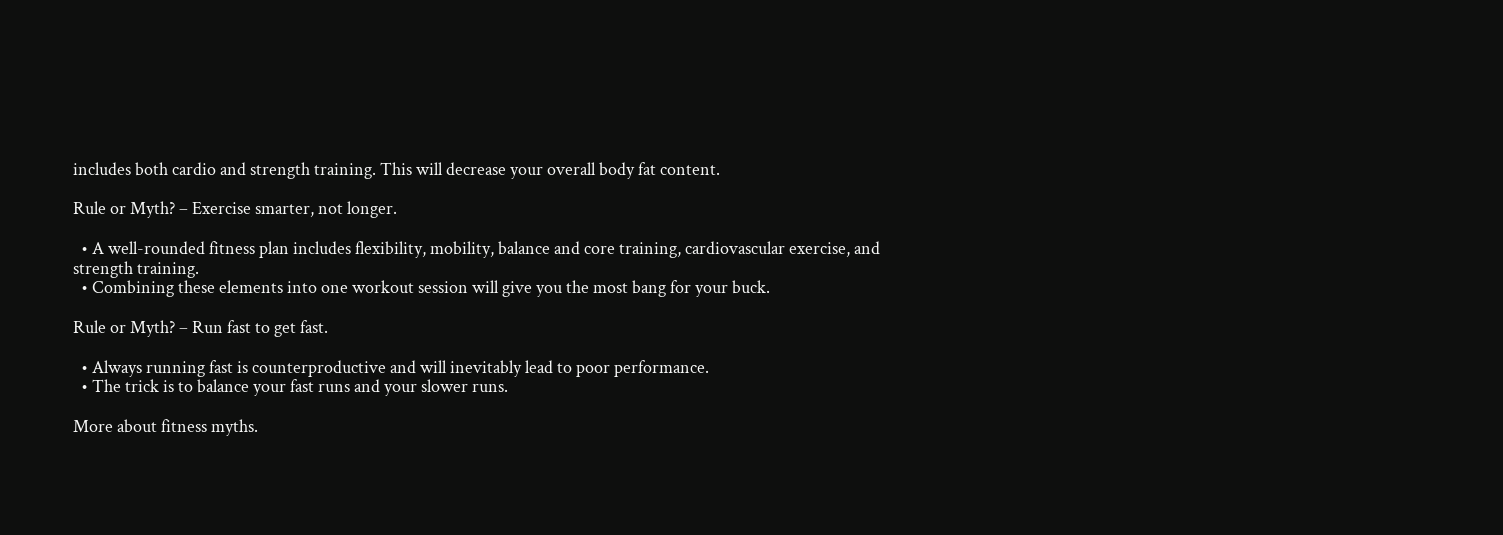includes both cardio and strength training. This will decrease your overall body fat content.

Rule or Myth? – Exercise smarter, not longer.

  • A well-rounded fitness plan includes flexibility, mobility, balance and core training, cardiovascular exercise, and strength training.
  • Combining these elements into one workout session will give you the most bang for your buck.

Rule or Myth? – Run fast to get fast.

  • Always running fast is counterproductive and will inevitably lead to poor performance.
  • The trick is to balance your fast runs and your slower runs.

More about fitness myths.